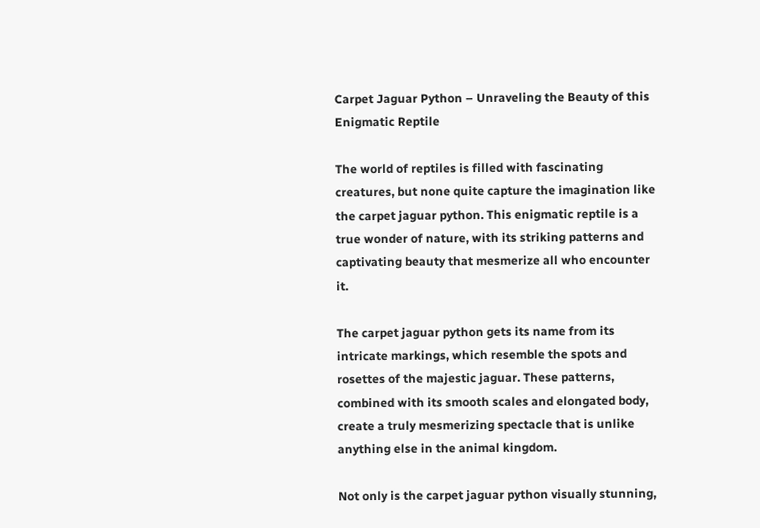Carpet Jaguar Python – Unraveling the Beauty of this Enigmatic Reptile

The world of reptiles is filled with fascinating creatures, but none quite capture the imagination like the carpet jaguar python. This enigmatic reptile is a true wonder of nature, with its striking patterns and captivating beauty that mesmerize all who encounter it.

The carpet jaguar python gets its name from its intricate markings, which resemble the spots and rosettes of the majestic jaguar. These patterns, combined with its smooth scales and elongated body, create a truly mesmerizing spectacle that is unlike anything else in the animal kingdom.

Not only is the carpet jaguar python visually stunning,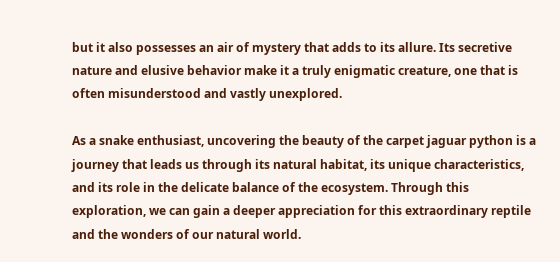but it also possesses an air of mystery that adds to its allure. Its secretive nature and elusive behavior make it a truly enigmatic creature, one that is often misunderstood and vastly unexplored.

As a snake enthusiast, uncovering the beauty of the carpet jaguar python is a journey that leads us through its natural habitat, its unique characteristics, and its role in the delicate balance of the ecosystem. Through this exploration, we can gain a deeper appreciation for this extraordinary reptile and the wonders of our natural world.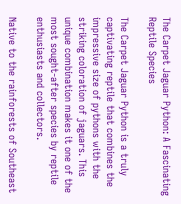The Carpet Jaguar Python: A Fascinating Reptile Species

The Carpet Jaguar Python is a truly captivating reptile that combines the impressive size of pythons with the striking coloration of jaguars. This unique combination makes it one of the most sought-after species by reptile enthusiasts and collectors.

Native to the rainforests of Southeast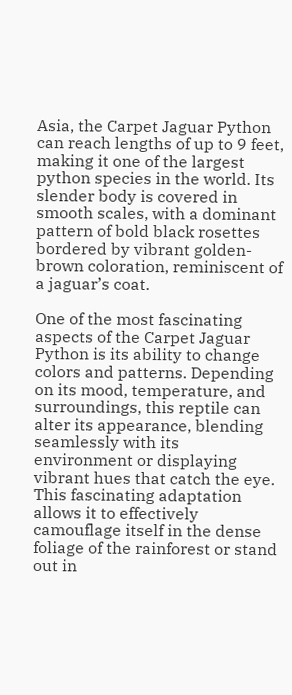Asia, the Carpet Jaguar Python can reach lengths of up to 9 feet, making it one of the largest python species in the world. Its slender body is covered in smooth scales, with a dominant pattern of bold black rosettes bordered by vibrant golden-brown coloration, reminiscent of a jaguar’s coat.

One of the most fascinating aspects of the Carpet Jaguar Python is its ability to change colors and patterns. Depending on its mood, temperature, and surroundings, this reptile can alter its appearance, blending seamlessly with its environment or displaying vibrant hues that catch the eye. This fascinating adaptation allows it to effectively camouflage itself in the dense foliage of the rainforest or stand out in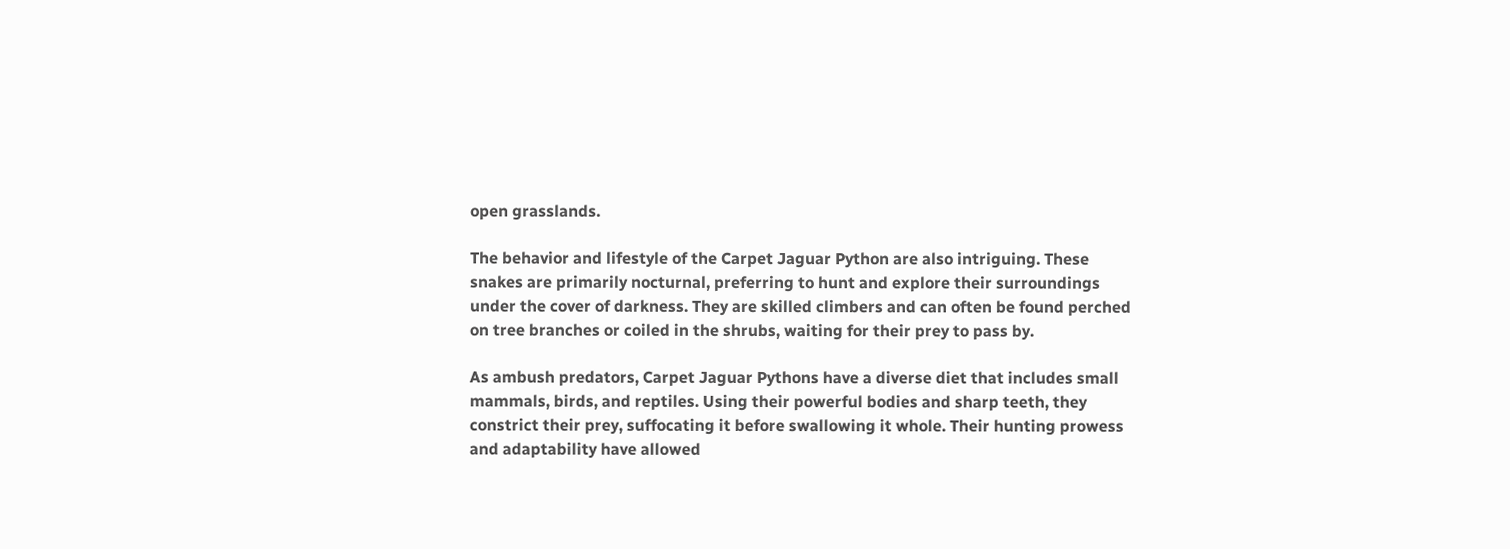open grasslands.

The behavior and lifestyle of the Carpet Jaguar Python are also intriguing. These snakes are primarily nocturnal, preferring to hunt and explore their surroundings under the cover of darkness. They are skilled climbers and can often be found perched on tree branches or coiled in the shrubs, waiting for their prey to pass by.

As ambush predators, Carpet Jaguar Pythons have a diverse diet that includes small mammals, birds, and reptiles. Using their powerful bodies and sharp teeth, they constrict their prey, suffocating it before swallowing it whole. Their hunting prowess and adaptability have allowed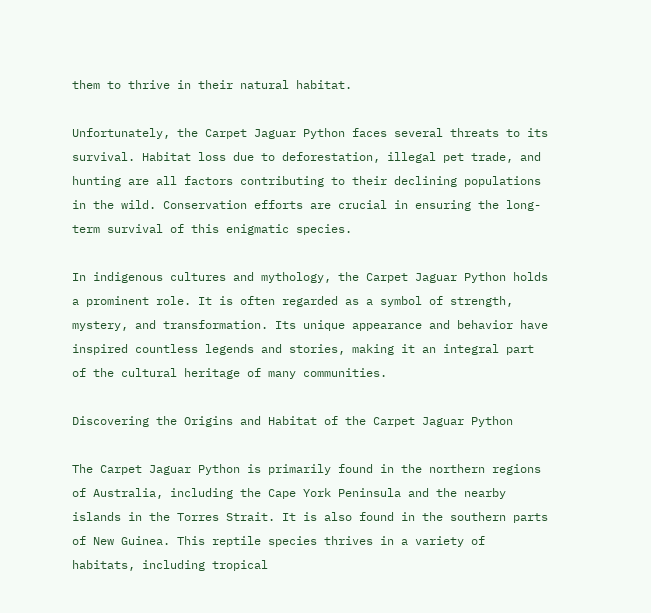them to thrive in their natural habitat.

Unfortunately, the Carpet Jaguar Python faces several threats to its survival. Habitat loss due to deforestation, illegal pet trade, and hunting are all factors contributing to their declining populations in the wild. Conservation efforts are crucial in ensuring the long-term survival of this enigmatic species.

In indigenous cultures and mythology, the Carpet Jaguar Python holds a prominent role. It is often regarded as a symbol of strength, mystery, and transformation. Its unique appearance and behavior have inspired countless legends and stories, making it an integral part of the cultural heritage of many communities.

Discovering the Origins and Habitat of the Carpet Jaguar Python

The Carpet Jaguar Python is primarily found in the northern regions of Australia, including the Cape York Peninsula and the nearby islands in the Torres Strait. It is also found in the southern parts of New Guinea. This reptile species thrives in a variety of habitats, including tropical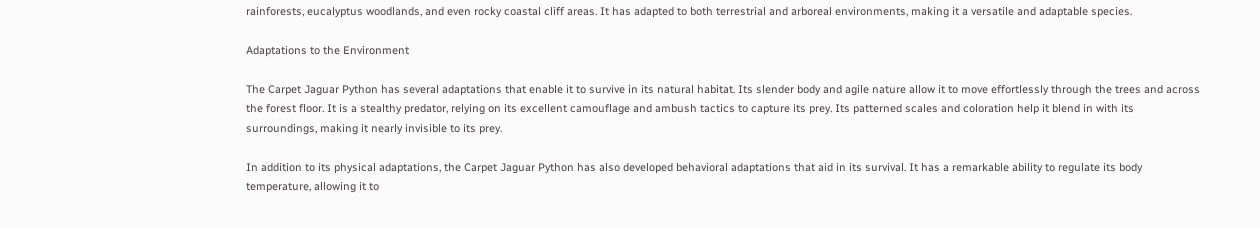rainforests, eucalyptus woodlands, and even rocky coastal cliff areas. It has adapted to both terrestrial and arboreal environments, making it a versatile and adaptable species.

Adaptations to the Environment

The Carpet Jaguar Python has several adaptations that enable it to survive in its natural habitat. Its slender body and agile nature allow it to move effortlessly through the trees and across the forest floor. It is a stealthy predator, relying on its excellent camouflage and ambush tactics to capture its prey. Its patterned scales and coloration help it blend in with its surroundings, making it nearly invisible to its prey.

In addition to its physical adaptations, the Carpet Jaguar Python has also developed behavioral adaptations that aid in its survival. It has a remarkable ability to regulate its body temperature, allowing it to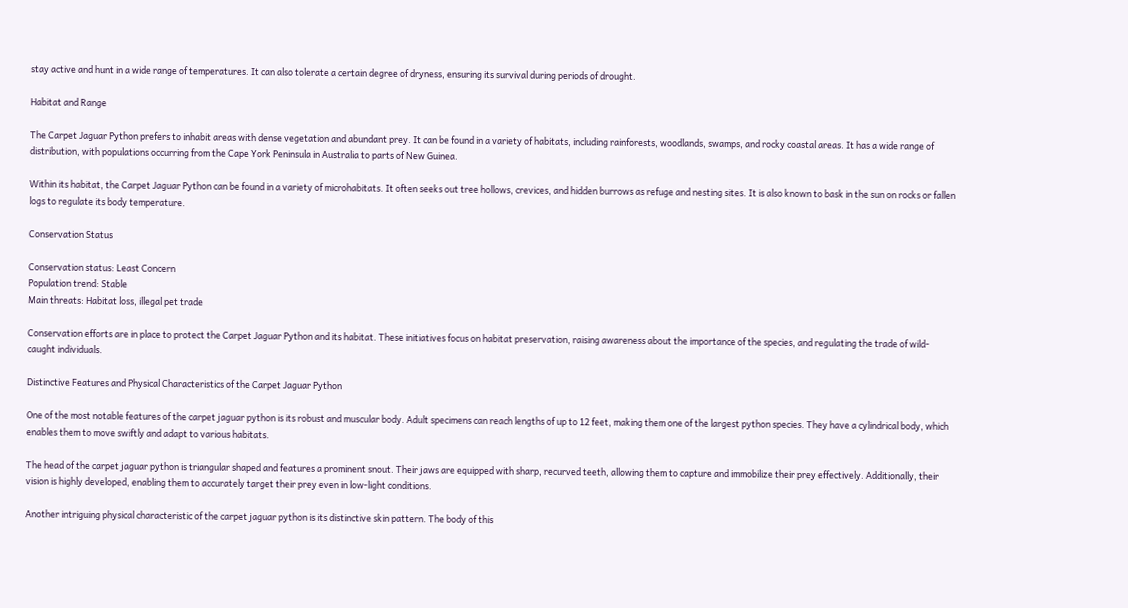stay active and hunt in a wide range of temperatures. It can also tolerate a certain degree of dryness, ensuring its survival during periods of drought.

Habitat and Range

The Carpet Jaguar Python prefers to inhabit areas with dense vegetation and abundant prey. It can be found in a variety of habitats, including rainforests, woodlands, swamps, and rocky coastal areas. It has a wide range of distribution, with populations occurring from the Cape York Peninsula in Australia to parts of New Guinea.

Within its habitat, the Carpet Jaguar Python can be found in a variety of microhabitats. It often seeks out tree hollows, crevices, and hidden burrows as refuge and nesting sites. It is also known to bask in the sun on rocks or fallen logs to regulate its body temperature.

Conservation Status

Conservation status: Least Concern
Population trend: Stable
Main threats: Habitat loss, illegal pet trade

Conservation efforts are in place to protect the Carpet Jaguar Python and its habitat. These initiatives focus on habitat preservation, raising awareness about the importance of the species, and regulating the trade of wild-caught individuals.

Distinctive Features and Physical Characteristics of the Carpet Jaguar Python

One of the most notable features of the carpet jaguar python is its robust and muscular body. Adult specimens can reach lengths of up to 12 feet, making them one of the largest python species. They have a cylindrical body, which enables them to move swiftly and adapt to various habitats.

The head of the carpet jaguar python is triangular shaped and features a prominent snout. Their jaws are equipped with sharp, recurved teeth, allowing them to capture and immobilize their prey effectively. Additionally, their vision is highly developed, enabling them to accurately target their prey even in low-light conditions.

Another intriguing physical characteristic of the carpet jaguar python is its distinctive skin pattern. The body of this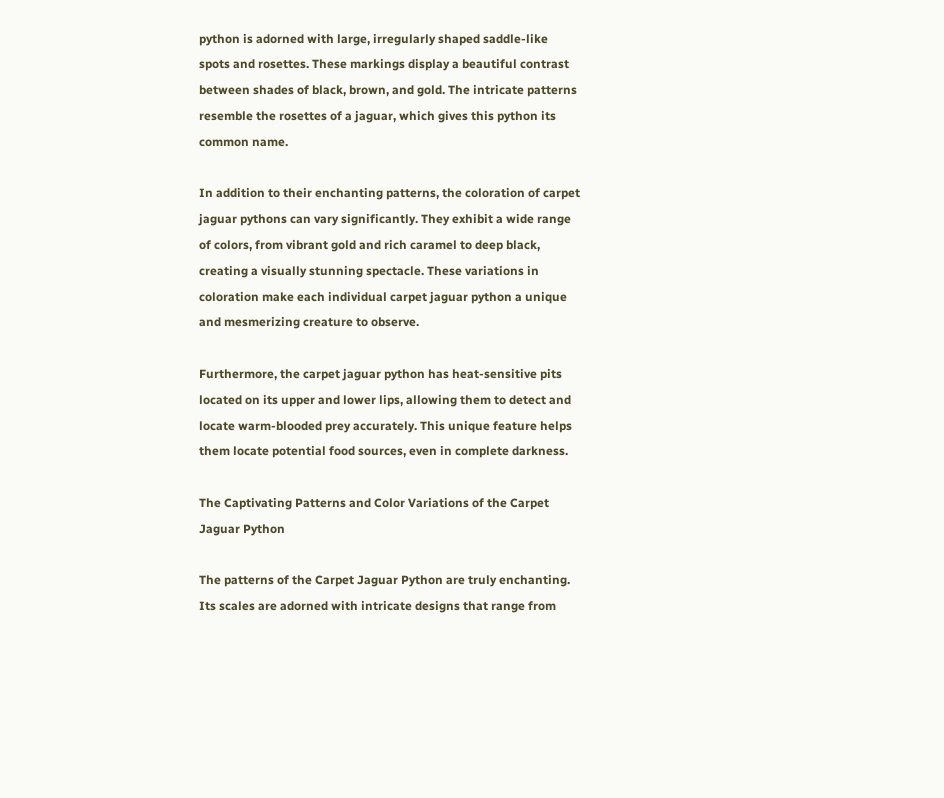python is adorned with large, irregularly shaped saddle-like spots and rosettes. These markings display a beautiful contrast between shades of black, brown, and gold. The intricate patterns resemble the rosettes of a jaguar, which gives this python its common name.

In addition to their enchanting patterns, the coloration of carpet jaguar pythons can vary significantly. They exhibit a wide range of colors, from vibrant gold and rich caramel to deep black, creating a visually stunning spectacle. These variations in coloration make each individual carpet jaguar python a unique and mesmerizing creature to observe.

Furthermore, the carpet jaguar python has heat-sensitive pits located on its upper and lower lips, allowing them to detect and locate warm-blooded prey accurately. This unique feature helps them locate potential food sources, even in complete darkness.

The Captivating Patterns and Color Variations of the Carpet Jaguar Python

The patterns of the Carpet Jaguar Python are truly enchanting. Its scales are adorned with intricate designs that range from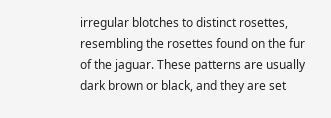irregular blotches to distinct rosettes, resembling the rosettes found on the fur of the jaguar. These patterns are usually dark brown or black, and they are set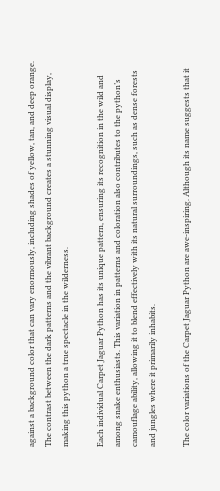against a background color that can vary enormously, including shades of yellow, tan, and deep orange. The contrast between the dark patterns and the vibrant background creates a stunning visual display, making this python a true spectacle in the wilderness.

Each individual Carpet Jaguar Python has its unique pattern, ensuring its recognition in the wild and among snake enthusiasts. This variation in patterns and coloration also contributes to the python’s camouflage ability, allowing it to blend effectively with its natural surroundings, such as dense forests and jungles where it primarily inhabits.

The color variations of the Carpet Jaguar Python are awe-inspiring. Although its name suggests that it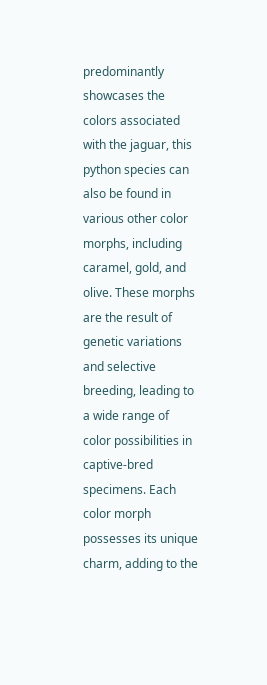predominantly showcases the colors associated with the jaguar, this python species can also be found in various other color morphs, including caramel, gold, and olive. These morphs are the result of genetic variations and selective breeding, leading to a wide range of color possibilities in captive-bred specimens. Each color morph possesses its unique charm, adding to the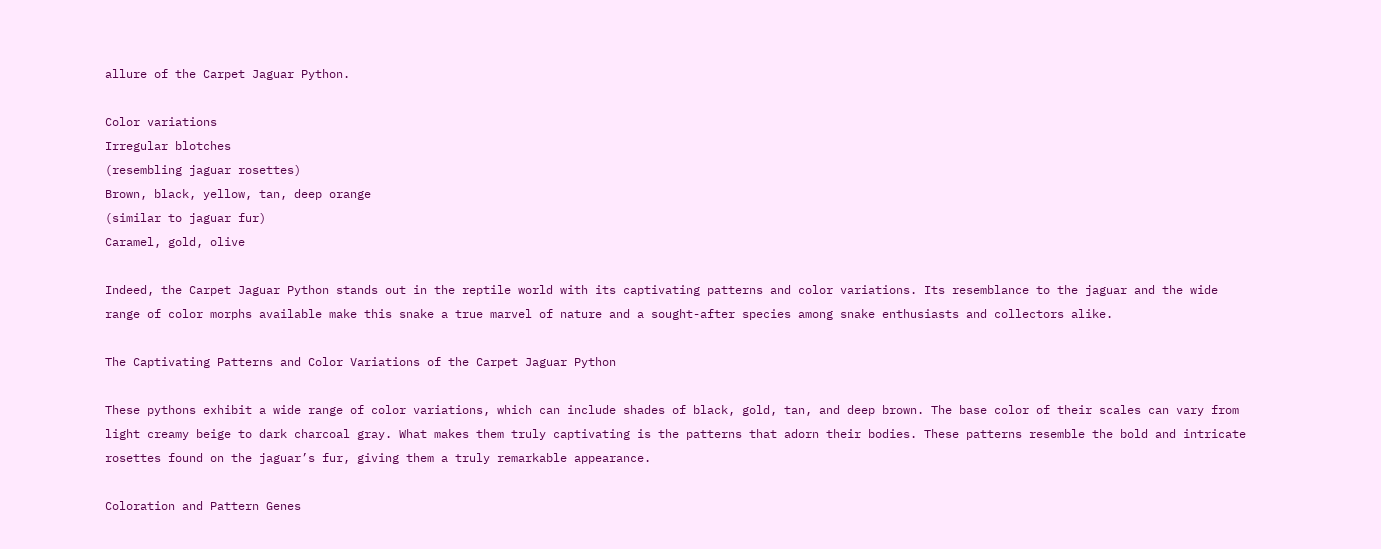allure of the Carpet Jaguar Python.

Color variations
Irregular blotches
(resembling jaguar rosettes)
Brown, black, yellow, tan, deep orange
(similar to jaguar fur)
Caramel, gold, olive

Indeed, the Carpet Jaguar Python stands out in the reptile world with its captivating patterns and color variations. Its resemblance to the jaguar and the wide range of color morphs available make this snake a true marvel of nature and a sought-after species among snake enthusiasts and collectors alike.

The Captivating Patterns and Color Variations of the Carpet Jaguar Python

These pythons exhibit a wide range of color variations, which can include shades of black, gold, tan, and deep brown. The base color of their scales can vary from light creamy beige to dark charcoal gray. What makes them truly captivating is the patterns that adorn their bodies. These patterns resemble the bold and intricate rosettes found on the jaguar’s fur, giving them a truly remarkable appearance.

Coloration and Pattern Genes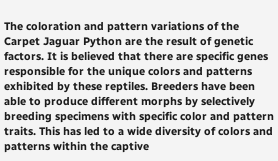The coloration and pattern variations of the Carpet Jaguar Python are the result of genetic factors. It is believed that there are specific genes responsible for the unique colors and patterns exhibited by these reptiles. Breeders have been able to produce different morphs by selectively breeding specimens with specific color and pattern traits. This has led to a wide diversity of colors and patterns within the captive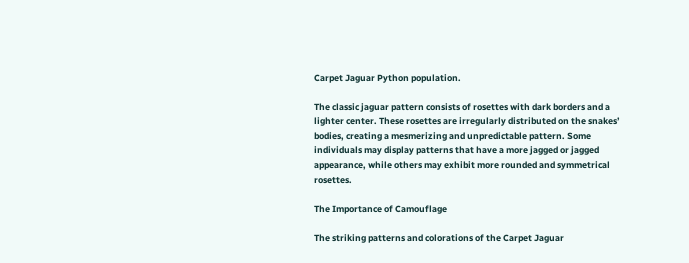Carpet Jaguar Python population.

The classic jaguar pattern consists of rosettes with dark borders and a lighter center. These rosettes are irregularly distributed on the snakes’ bodies, creating a mesmerizing and unpredictable pattern. Some individuals may display patterns that have a more jagged or jagged appearance, while others may exhibit more rounded and symmetrical rosettes.

The Importance of Camouflage

The striking patterns and colorations of the Carpet Jaguar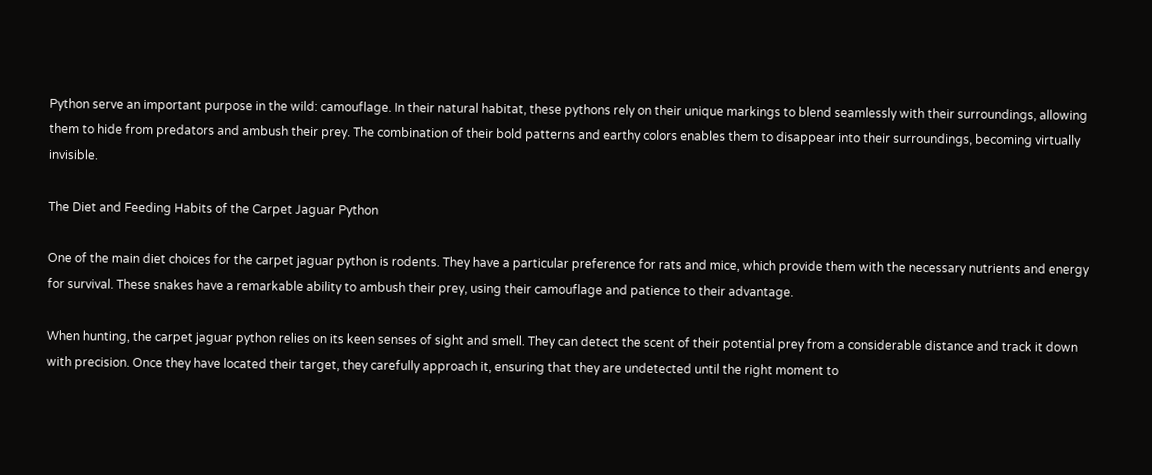Python serve an important purpose in the wild: camouflage. In their natural habitat, these pythons rely on their unique markings to blend seamlessly with their surroundings, allowing them to hide from predators and ambush their prey. The combination of their bold patterns and earthy colors enables them to disappear into their surroundings, becoming virtually invisible.

The Diet and Feeding Habits of the Carpet Jaguar Python

One of the main diet choices for the carpet jaguar python is rodents. They have a particular preference for rats and mice, which provide them with the necessary nutrients and energy for survival. These snakes have a remarkable ability to ambush their prey, using their camouflage and patience to their advantage.

When hunting, the carpet jaguar python relies on its keen senses of sight and smell. They can detect the scent of their potential prey from a considerable distance and track it down with precision. Once they have located their target, they carefully approach it, ensuring that they are undetected until the right moment to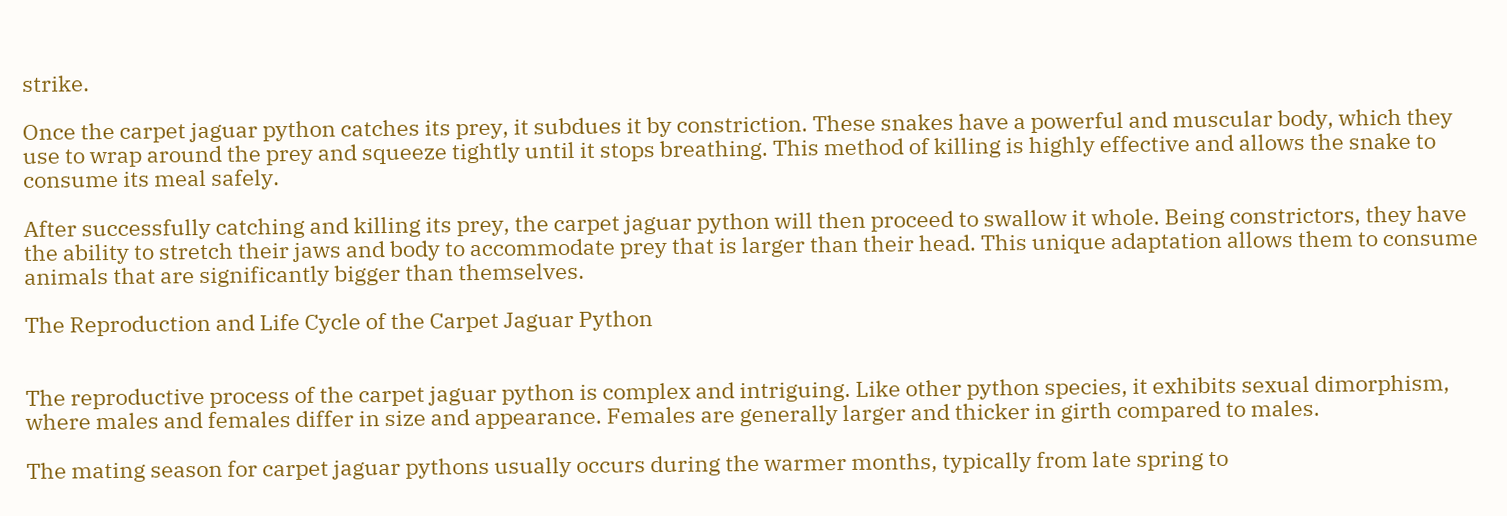strike.

Once the carpet jaguar python catches its prey, it subdues it by constriction. These snakes have a powerful and muscular body, which they use to wrap around the prey and squeeze tightly until it stops breathing. This method of killing is highly effective and allows the snake to consume its meal safely.

After successfully catching and killing its prey, the carpet jaguar python will then proceed to swallow it whole. Being constrictors, they have the ability to stretch their jaws and body to accommodate prey that is larger than their head. This unique adaptation allows them to consume animals that are significantly bigger than themselves.

The Reproduction and Life Cycle of the Carpet Jaguar Python


The reproductive process of the carpet jaguar python is complex and intriguing. Like other python species, it exhibits sexual dimorphism, where males and females differ in size and appearance. Females are generally larger and thicker in girth compared to males.

The mating season for carpet jaguar pythons usually occurs during the warmer months, typically from late spring to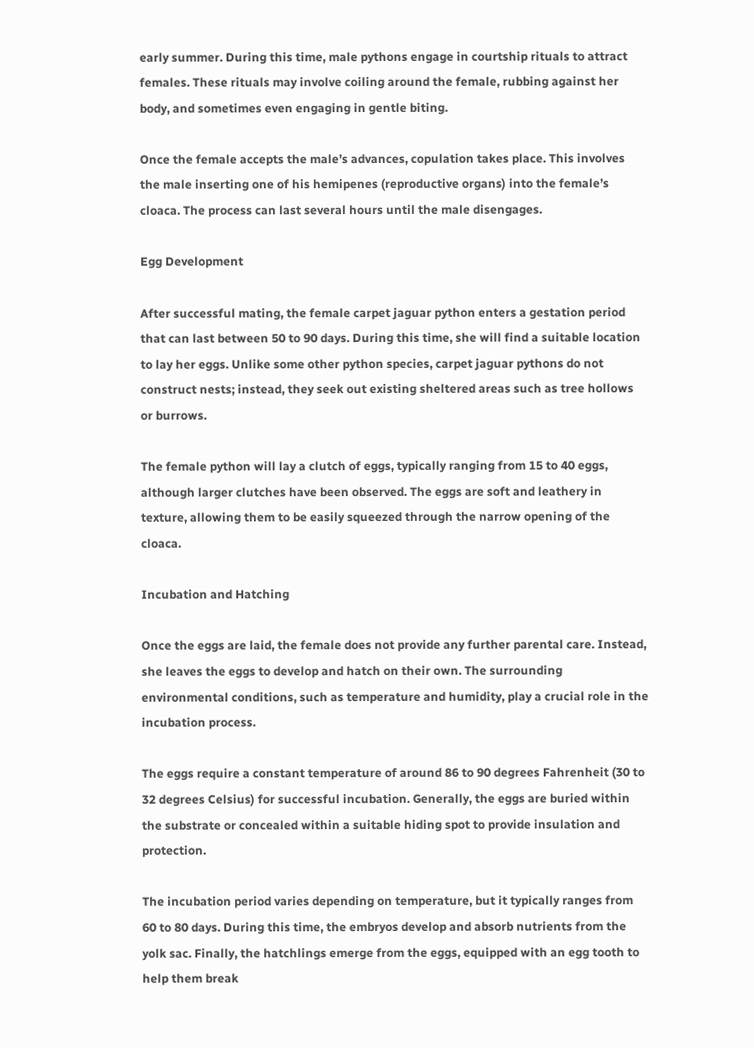early summer. During this time, male pythons engage in courtship rituals to attract females. These rituals may involve coiling around the female, rubbing against her body, and sometimes even engaging in gentle biting.

Once the female accepts the male’s advances, copulation takes place. This involves the male inserting one of his hemipenes (reproductive organs) into the female’s cloaca. The process can last several hours until the male disengages.

Egg Development

After successful mating, the female carpet jaguar python enters a gestation period that can last between 50 to 90 days. During this time, she will find a suitable location to lay her eggs. Unlike some other python species, carpet jaguar pythons do not construct nests; instead, they seek out existing sheltered areas such as tree hollows or burrows.

The female python will lay a clutch of eggs, typically ranging from 15 to 40 eggs, although larger clutches have been observed. The eggs are soft and leathery in texture, allowing them to be easily squeezed through the narrow opening of the cloaca.

Incubation and Hatching

Once the eggs are laid, the female does not provide any further parental care. Instead, she leaves the eggs to develop and hatch on their own. The surrounding environmental conditions, such as temperature and humidity, play a crucial role in the incubation process.

The eggs require a constant temperature of around 86 to 90 degrees Fahrenheit (30 to 32 degrees Celsius) for successful incubation. Generally, the eggs are buried within the substrate or concealed within a suitable hiding spot to provide insulation and protection.

The incubation period varies depending on temperature, but it typically ranges from 60 to 80 days. During this time, the embryos develop and absorb nutrients from the yolk sac. Finally, the hatchlings emerge from the eggs, equipped with an egg tooth to help them break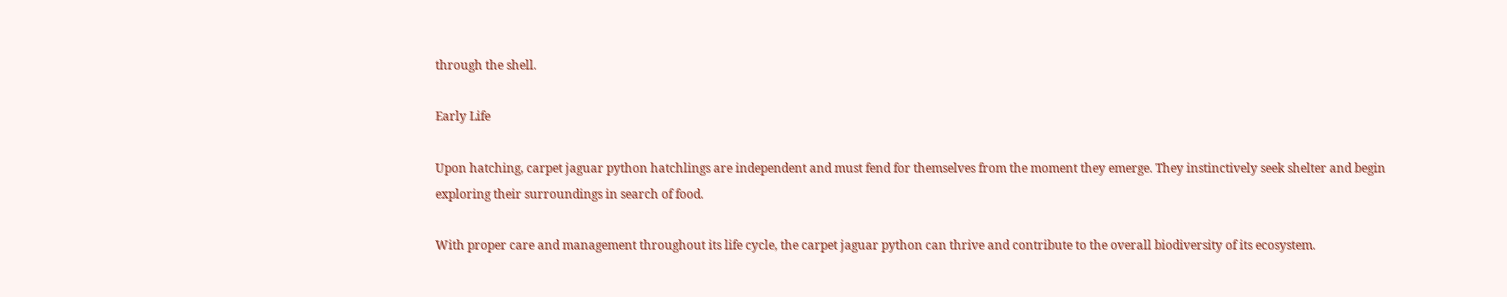through the shell.

Early Life

Upon hatching, carpet jaguar python hatchlings are independent and must fend for themselves from the moment they emerge. They instinctively seek shelter and begin exploring their surroundings in search of food.

With proper care and management throughout its life cycle, the carpet jaguar python can thrive and contribute to the overall biodiversity of its ecosystem.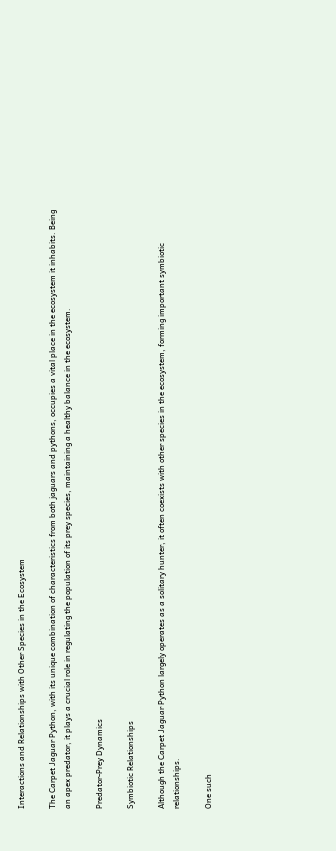Interactions and Relationships with Other Species in the Ecosystem

The Carpet Jaguar Python, with its unique combination of characteristics from both jaguars and pythons, occupies a vital place in the ecosystem it inhabits. Being an apex predator, it plays a crucial role in regulating the population of its prey species, maintaining a healthy balance in the ecosystem.

Predator-Prey Dynamics

Symbiotic Relationships

Although the Carpet Jaguar Python largely operates as a solitary hunter, it often coexists with other species in the ecosystem, forming important symbiotic relationships.

One such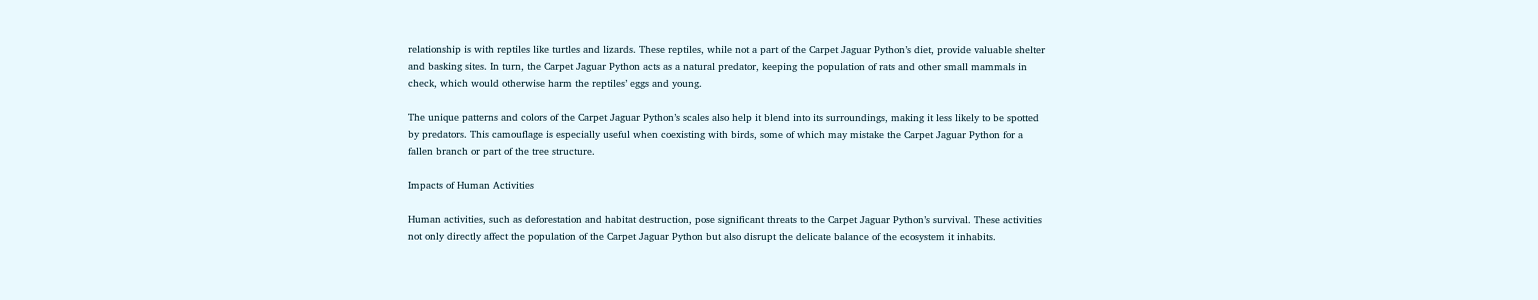relationship is with reptiles like turtles and lizards. These reptiles, while not a part of the Carpet Jaguar Python’s diet, provide valuable shelter and basking sites. In turn, the Carpet Jaguar Python acts as a natural predator, keeping the population of rats and other small mammals in check, which would otherwise harm the reptiles’ eggs and young.

The unique patterns and colors of the Carpet Jaguar Python’s scales also help it blend into its surroundings, making it less likely to be spotted by predators. This camouflage is especially useful when coexisting with birds, some of which may mistake the Carpet Jaguar Python for a fallen branch or part of the tree structure.

Impacts of Human Activities

Human activities, such as deforestation and habitat destruction, pose significant threats to the Carpet Jaguar Python’s survival. These activities not only directly affect the population of the Carpet Jaguar Python but also disrupt the delicate balance of the ecosystem it inhabits.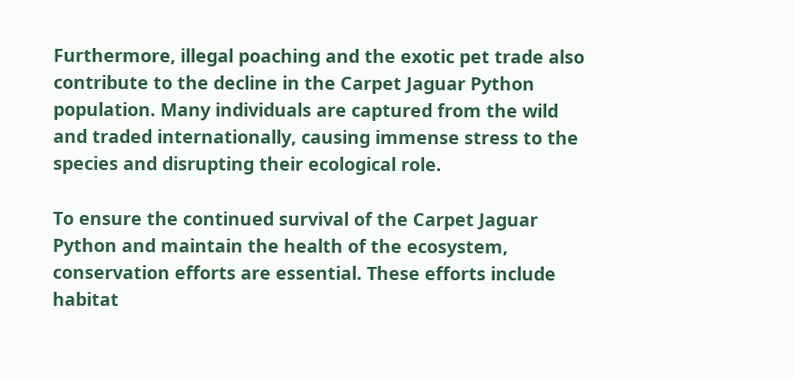Furthermore, illegal poaching and the exotic pet trade also contribute to the decline in the Carpet Jaguar Python population. Many individuals are captured from the wild and traded internationally, causing immense stress to the species and disrupting their ecological role.

To ensure the continued survival of the Carpet Jaguar Python and maintain the health of the ecosystem, conservation efforts are essential. These efforts include habitat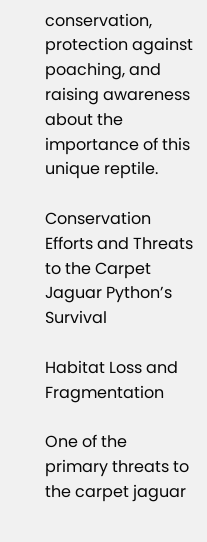conservation, protection against poaching, and raising awareness about the importance of this unique reptile.

Conservation Efforts and Threats to the Carpet Jaguar Python’s Survival

Habitat Loss and Fragmentation

One of the primary threats to the carpet jaguar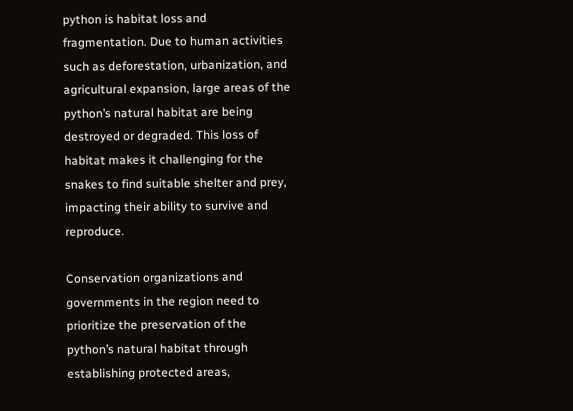python is habitat loss and fragmentation. Due to human activities such as deforestation, urbanization, and agricultural expansion, large areas of the python’s natural habitat are being destroyed or degraded. This loss of habitat makes it challenging for the snakes to find suitable shelter and prey, impacting their ability to survive and reproduce.

Conservation organizations and governments in the region need to prioritize the preservation of the python’s natural habitat through establishing protected areas,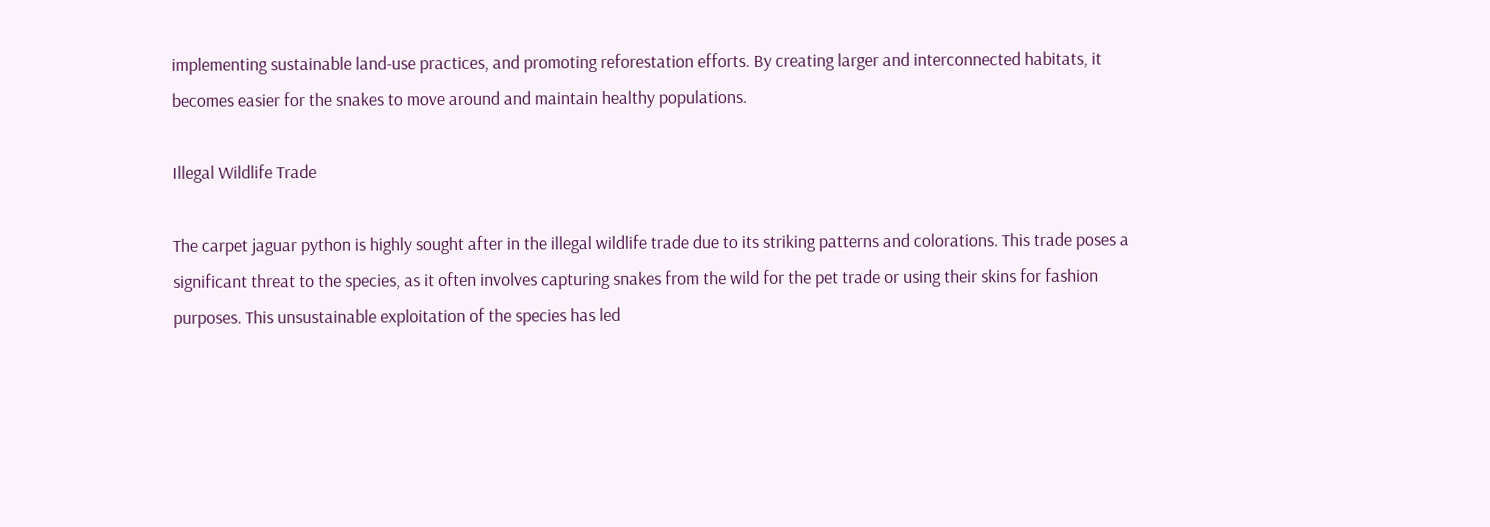implementing sustainable land-use practices, and promoting reforestation efforts. By creating larger and interconnected habitats, it becomes easier for the snakes to move around and maintain healthy populations.

Illegal Wildlife Trade

The carpet jaguar python is highly sought after in the illegal wildlife trade due to its striking patterns and colorations. This trade poses a significant threat to the species, as it often involves capturing snakes from the wild for the pet trade or using their skins for fashion purposes. This unsustainable exploitation of the species has led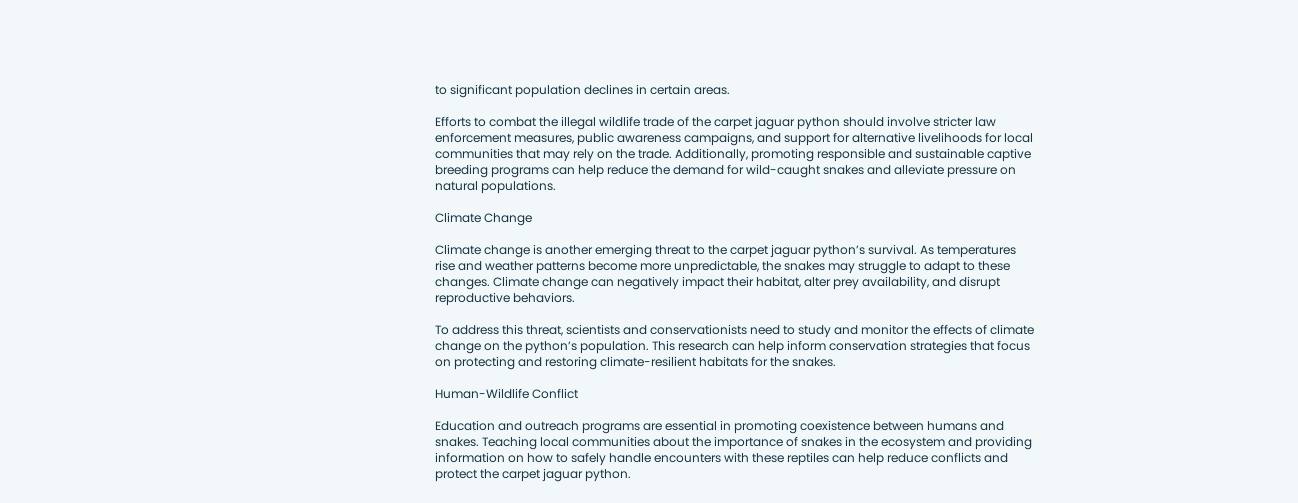to significant population declines in certain areas.

Efforts to combat the illegal wildlife trade of the carpet jaguar python should involve stricter law enforcement measures, public awareness campaigns, and support for alternative livelihoods for local communities that may rely on the trade. Additionally, promoting responsible and sustainable captive breeding programs can help reduce the demand for wild-caught snakes and alleviate pressure on natural populations.

Climate Change

Climate change is another emerging threat to the carpet jaguar python’s survival. As temperatures rise and weather patterns become more unpredictable, the snakes may struggle to adapt to these changes. Climate change can negatively impact their habitat, alter prey availability, and disrupt reproductive behaviors.

To address this threat, scientists and conservationists need to study and monitor the effects of climate change on the python’s population. This research can help inform conservation strategies that focus on protecting and restoring climate-resilient habitats for the snakes.

Human-Wildlife Conflict

Education and outreach programs are essential in promoting coexistence between humans and snakes. Teaching local communities about the importance of snakes in the ecosystem and providing information on how to safely handle encounters with these reptiles can help reduce conflicts and protect the carpet jaguar python.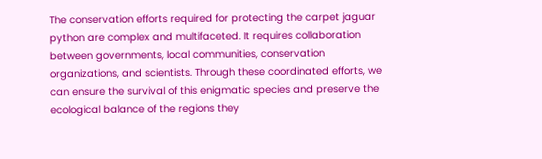The conservation efforts required for protecting the carpet jaguar python are complex and multifaceted. It requires collaboration between governments, local communities, conservation organizations, and scientists. Through these coordinated efforts, we can ensure the survival of this enigmatic species and preserve the ecological balance of the regions they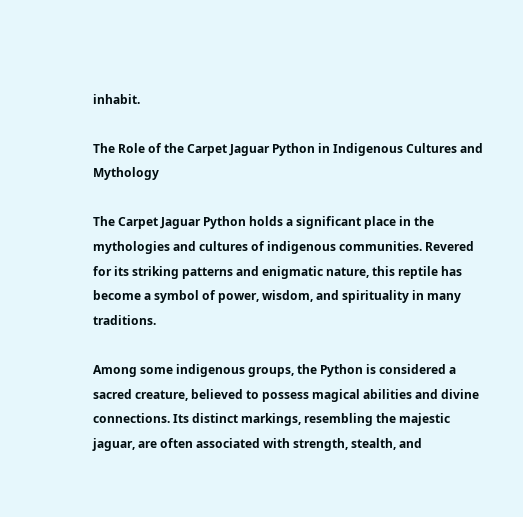inhabit.

The Role of the Carpet Jaguar Python in Indigenous Cultures and Mythology

The Carpet Jaguar Python holds a significant place in the mythologies and cultures of indigenous communities. Revered for its striking patterns and enigmatic nature, this reptile has become a symbol of power, wisdom, and spirituality in many traditions.

Among some indigenous groups, the Python is considered a sacred creature, believed to possess magical abilities and divine connections. Its distinct markings, resembling the majestic jaguar, are often associated with strength, stealth, and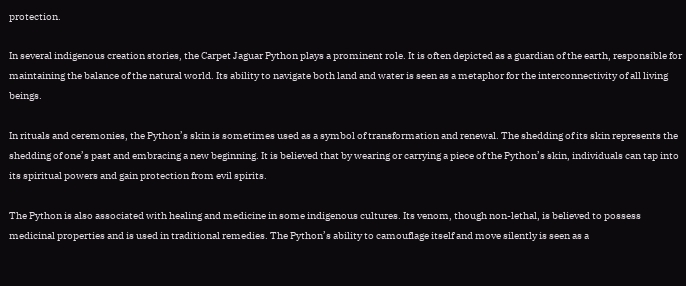protection.

In several indigenous creation stories, the Carpet Jaguar Python plays a prominent role. It is often depicted as a guardian of the earth, responsible for maintaining the balance of the natural world. Its ability to navigate both land and water is seen as a metaphor for the interconnectivity of all living beings.

In rituals and ceremonies, the Python’s skin is sometimes used as a symbol of transformation and renewal. The shedding of its skin represents the shedding of one’s past and embracing a new beginning. It is believed that by wearing or carrying a piece of the Python’s skin, individuals can tap into its spiritual powers and gain protection from evil spirits.

The Python is also associated with healing and medicine in some indigenous cultures. Its venom, though non-lethal, is believed to possess medicinal properties and is used in traditional remedies. The Python’s ability to camouflage itself and move silently is seen as a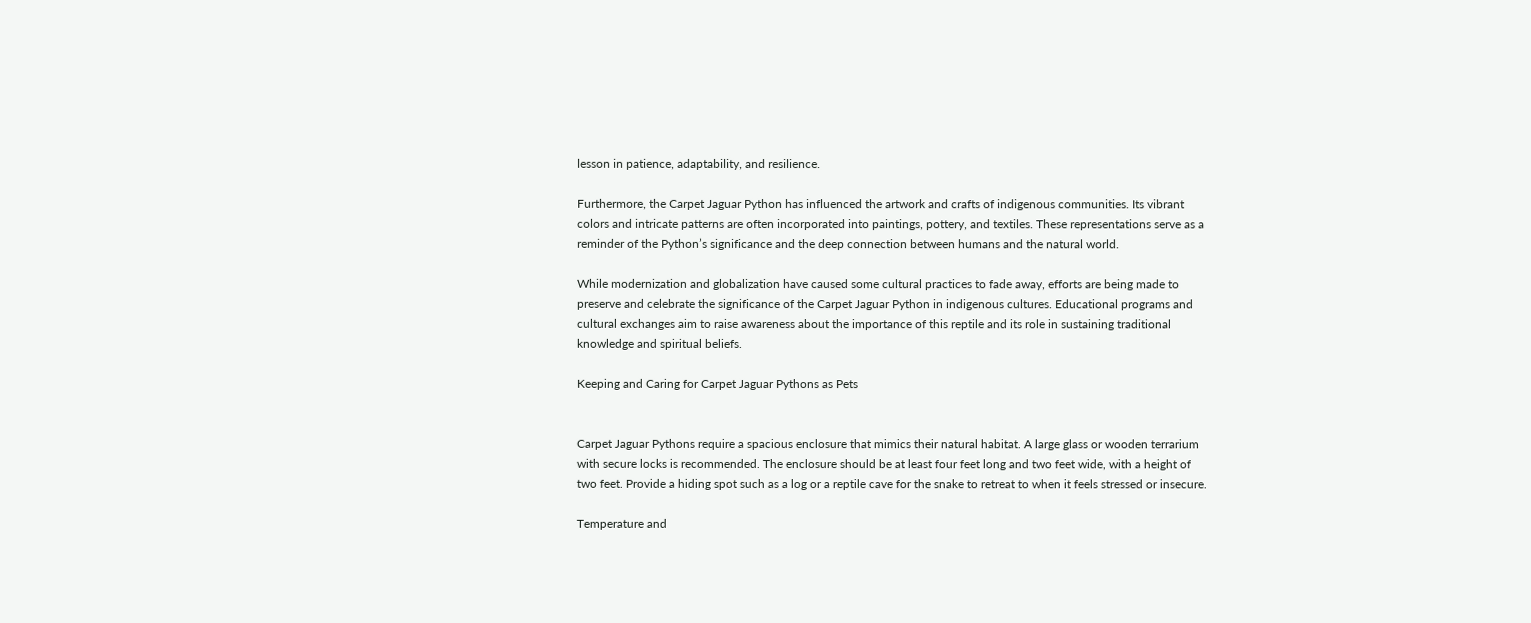lesson in patience, adaptability, and resilience.

Furthermore, the Carpet Jaguar Python has influenced the artwork and crafts of indigenous communities. Its vibrant colors and intricate patterns are often incorporated into paintings, pottery, and textiles. These representations serve as a reminder of the Python’s significance and the deep connection between humans and the natural world.

While modernization and globalization have caused some cultural practices to fade away, efforts are being made to preserve and celebrate the significance of the Carpet Jaguar Python in indigenous cultures. Educational programs and cultural exchanges aim to raise awareness about the importance of this reptile and its role in sustaining traditional knowledge and spiritual beliefs.

Keeping and Caring for Carpet Jaguar Pythons as Pets


Carpet Jaguar Pythons require a spacious enclosure that mimics their natural habitat. A large glass or wooden terrarium with secure locks is recommended. The enclosure should be at least four feet long and two feet wide, with a height of two feet. Provide a hiding spot such as a log or a reptile cave for the snake to retreat to when it feels stressed or insecure.

Temperature and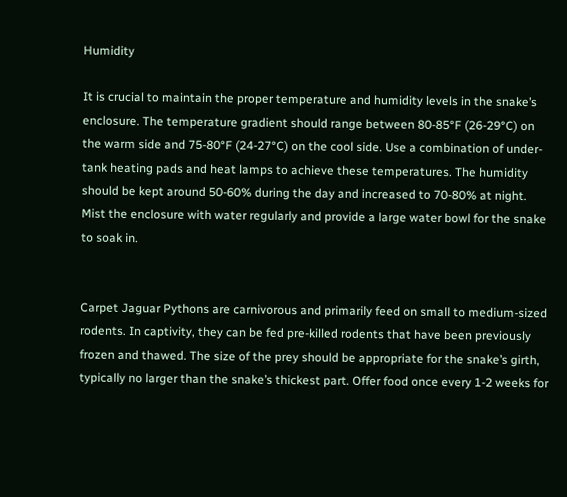Humidity

It is crucial to maintain the proper temperature and humidity levels in the snake’s enclosure. The temperature gradient should range between 80-85°F (26-29°C) on the warm side and 75-80°F (24-27°C) on the cool side. Use a combination of under-tank heating pads and heat lamps to achieve these temperatures. The humidity should be kept around 50-60% during the day and increased to 70-80% at night. Mist the enclosure with water regularly and provide a large water bowl for the snake to soak in.


Carpet Jaguar Pythons are carnivorous and primarily feed on small to medium-sized rodents. In captivity, they can be fed pre-killed rodents that have been previously frozen and thawed. The size of the prey should be appropriate for the snake’s girth, typically no larger than the snake’s thickest part. Offer food once every 1-2 weeks for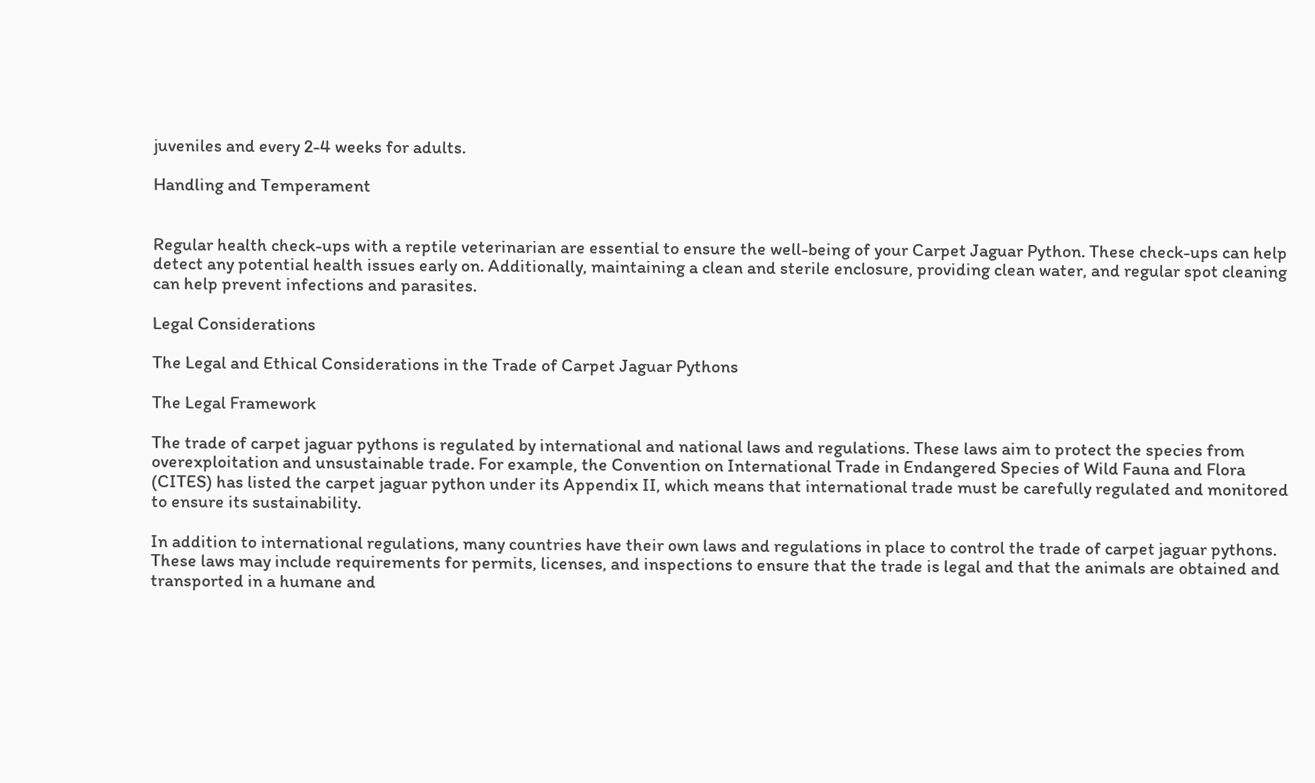juveniles and every 2-4 weeks for adults.

Handling and Temperament


Regular health check-ups with a reptile veterinarian are essential to ensure the well-being of your Carpet Jaguar Python. These check-ups can help detect any potential health issues early on. Additionally, maintaining a clean and sterile enclosure, providing clean water, and regular spot cleaning can help prevent infections and parasites.

Legal Considerations

The Legal and Ethical Considerations in the Trade of Carpet Jaguar Pythons

The Legal Framework

The trade of carpet jaguar pythons is regulated by international and national laws and regulations. These laws aim to protect the species from overexploitation and unsustainable trade. For example, the Convention on International Trade in Endangered Species of Wild Fauna and Flora (CITES) has listed the carpet jaguar python under its Appendix II, which means that international trade must be carefully regulated and monitored to ensure its sustainability.

In addition to international regulations, many countries have their own laws and regulations in place to control the trade of carpet jaguar pythons. These laws may include requirements for permits, licenses, and inspections to ensure that the trade is legal and that the animals are obtained and transported in a humane and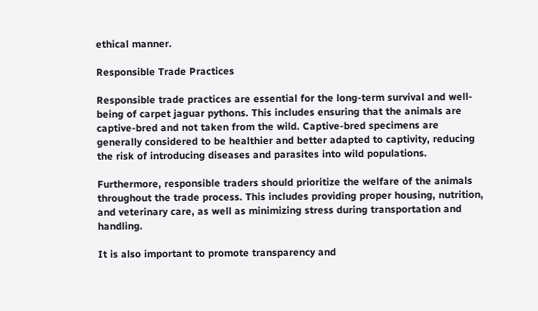ethical manner.

Responsible Trade Practices

Responsible trade practices are essential for the long-term survival and well-being of carpet jaguar pythons. This includes ensuring that the animals are captive-bred and not taken from the wild. Captive-bred specimens are generally considered to be healthier and better adapted to captivity, reducing the risk of introducing diseases and parasites into wild populations.

Furthermore, responsible traders should prioritize the welfare of the animals throughout the trade process. This includes providing proper housing, nutrition, and veterinary care, as well as minimizing stress during transportation and handling.

It is also important to promote transparency and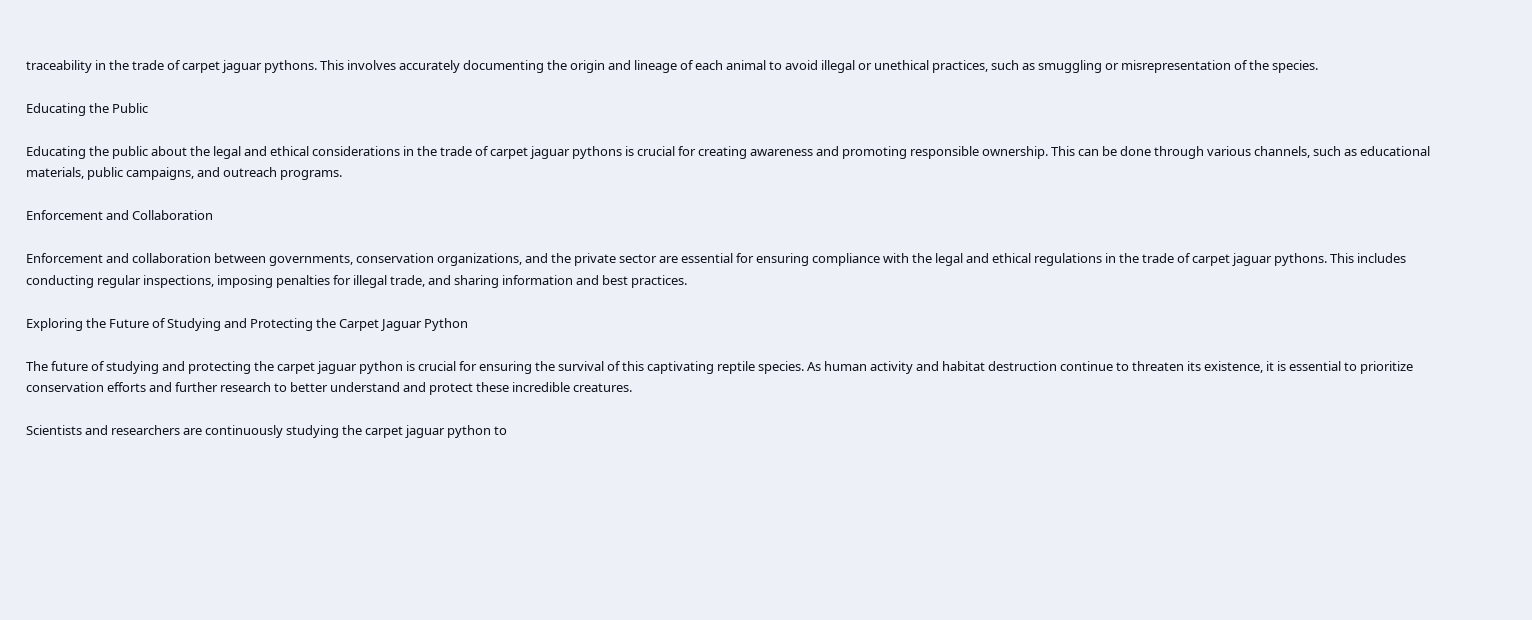traceability in the trade of carpet jaguar pythons. This involves accurately documenting the origin and lineage of each animal to avoid illegal or unethical practices, such as smuggling or misrepresentation of the species.

Educating the Public

Educating the public about the legal and ethical considerations in the trade of carpet jaguar pythons is crucial for creating awareness and promoting responsible ownership. This can be done through various channels, such as educational materials, public campaigns, and outreach programs.

Enforcement and Collaboration

Enforcement and collaboration between governments, conservation organizations, and the private sector are essential for ensuring compliance with the legal and ethical regulations in the trade of carpet jaguar pythons. This includes conducting regular inspections, imposing penalties for illegal trade, and sharing information and best practices.

Exploring the Future of Studying and Protecting the Carpet Jaguar Python

The future of studying and protecting the carpet jaguar python is crucial for ensuring the survival of this captivating reptile species. As human activity and habitat destruction continue to threaten its existence, it is essential to prioritize conservation efforts and further research to better understand and protect these incredible creatures.

Scientists and researchers are continuously studying the carpet jaguar python to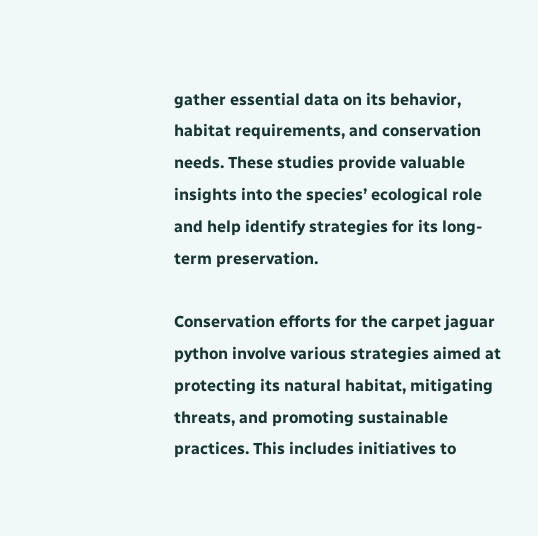gather essential data on its behavior, habitat requirements, and conservation needs. These studies provide valuable insights into the species’ ecological role and help identify strategies for its long-term preservation.

Conservation efforts for the carpet jaguar python involve various strategies aimed at protecting its natural habitat, mitigating threats, and promoting sustainable practices. This includes initiatives to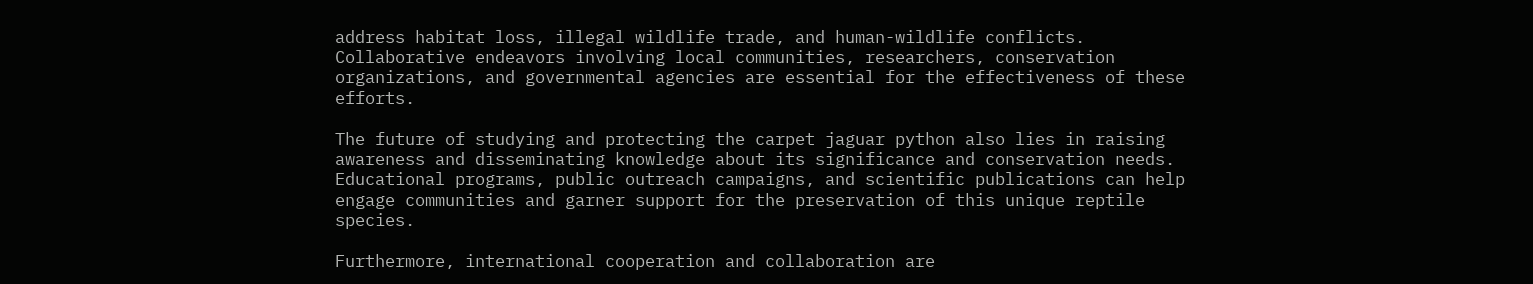address habitat loss, illegal wildlife trade, and human-wildlife conflicts. Collaborative endeavors involving local communities, researchers, conservation organizations, and governmental agencies are essential for the effectiveness of these efforts.

The future of studying and protecting the carpet jaguar python also lies in raising awareness and disseminating knowledge about its significance and conservation needs. Educational programs, public outreach campaigns, and scientific publications can help engage communities and garner support for the preservation of this unique reptile species.

Furthermore, international cooperation and collaboration are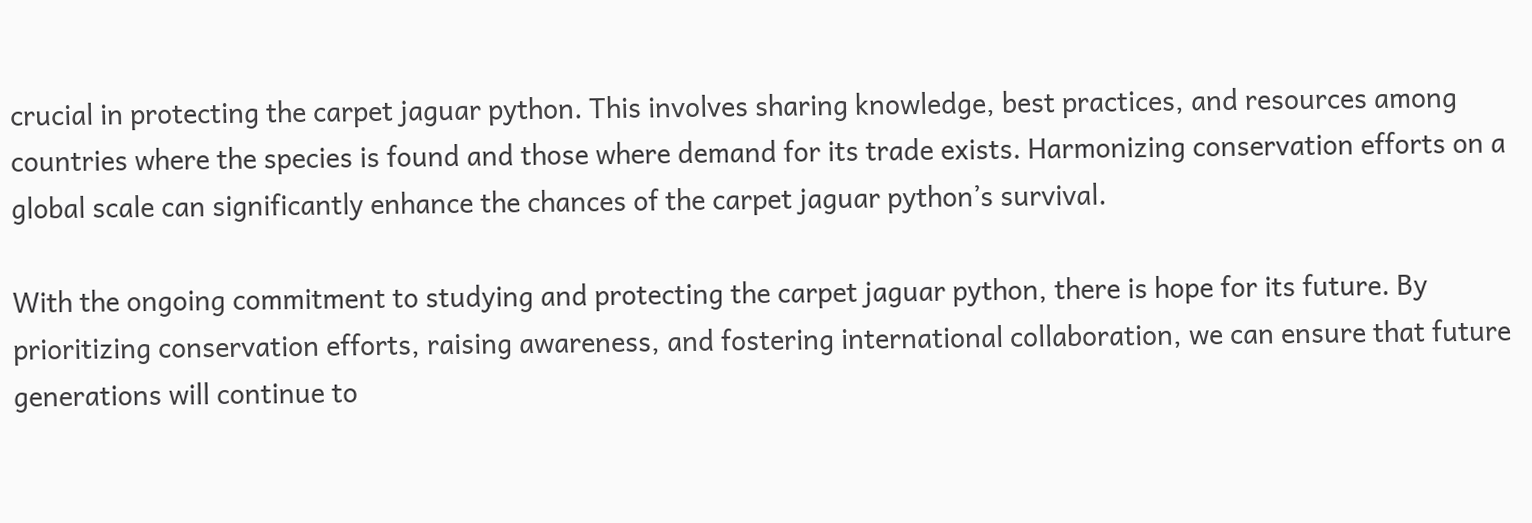crucial in protecting the carpet jaguar python. This involves sharing knowledge, best practices, and resources among countries where the species is found and those where demand for its trade exists. Harmonizing conservation efforts on a global scale can significantly enhance the chances of the carpet jaguar python’s survival.

With the ongoing commitment to studying and protecting the carpet jaguar python, there is hope for its future. By prioritizing conservation efforts, raising awareness, and fostering international collaboration, we can ensure that future generations will continue to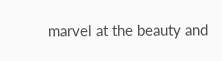marvel at the beauty and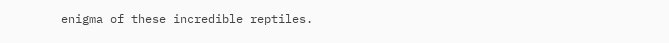enigma of these incredible reptiles.